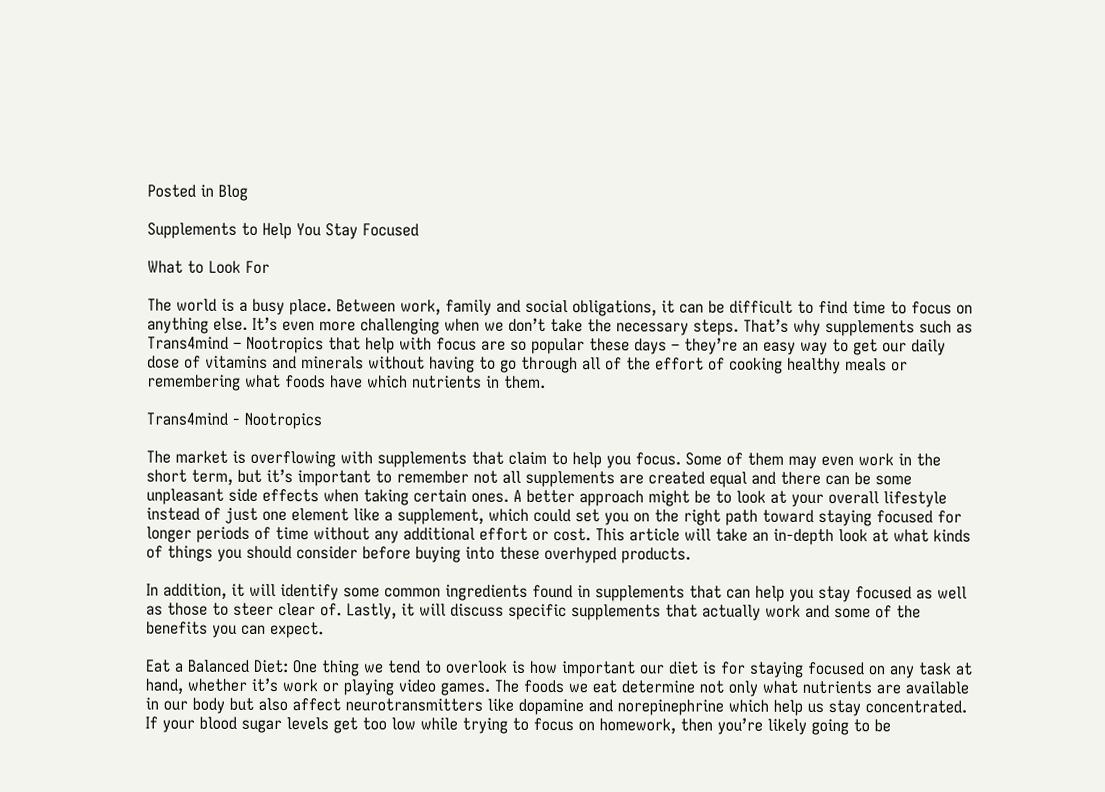Posted in Blog

Supplements to Help You Stay Focused

What to Look For

The world is a busy place. Between work, family and social obligations, it can be difficult to find time to focus on anything else. It’s even more challenging when we don’t take the necessary steps. That’s why supplements such as Trans4mind – Nootropics that help with focus are so popular these days – they’re an easy way to get our daily dose of vitamins and minerals without having to go through all of the effort of cooking healthy meals or remembering what foods have which nutrients in them.

Trans4mind - Nootropics

The market is overflowing with supplements that claim to help you focus. Some of them may even work in the short term, but it’s important to remember not all supplements are created equal and there can be some unpleasant side effects when taking certain ones. A better approach might be to look at your overall lifestyle instead of just one element like a supplement, which could set you on the right path toward staying focused for longer periods of time without any additional effort or cost. This article will take an in-depth look at what kinds of things you should consider before buying into these overhyped products.

In addition, it will identify some common ingredients found in supplements that can help you stay focused as well as those to steer clear of. Lastly, it will discuss specific supplements that actually work and some of the benefits you can expect.

Eat a Balanced Diet: One thing we tend to overlook is how important our diet is for staying focused on any task at hand, whether it’s work or playing video games. The foods we eat determine not only what nutrients are available in our body but also affect neurotransmitters like dopamine and norepinephrine which help us stay concentrated. If your blood sugar levels get too low while trying to focus on homework, then you’re likely going to be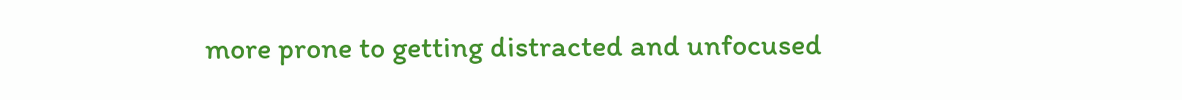more prone to getting distracted and unfocused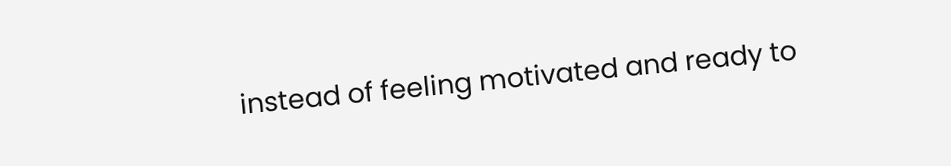instead of feeling motivated and ready to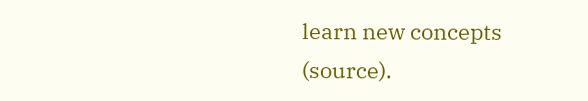learn new concepts (source).